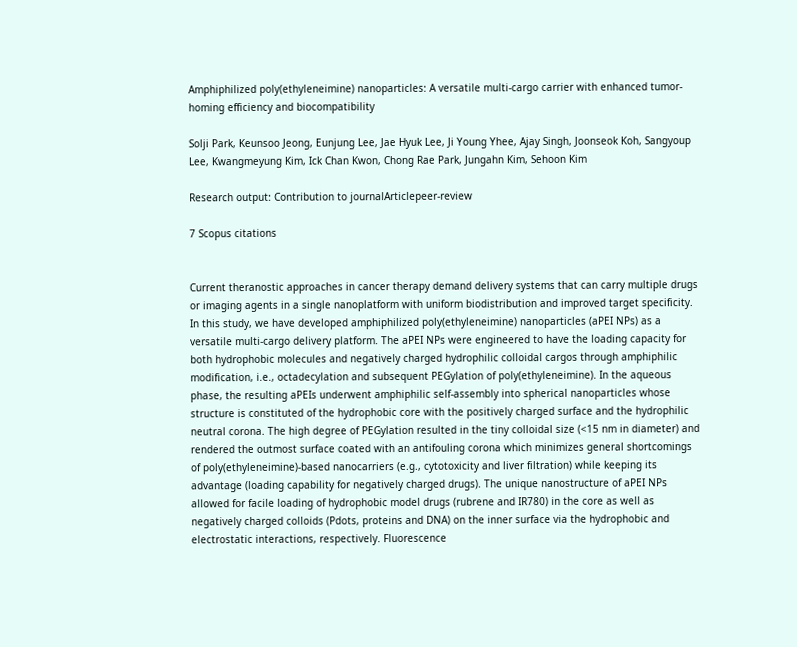Amphiphilized poly(ethyleneimine) nanoparticles: A versatile multi-cargo carrier with enhanced tumor-homing efficiency and biocompatibility

Solji Park, Keunsoo Jeong, Eunjung Lee, Jae Hyuk Lee, Ji Young Yhee, Ajay Singh, Joonseok Koh, Sangyoup Lee, Kwangmeyung Kim, Ick Chan Kwon, Chong Rae Park, Jungahn Kim, Sehoon Kim

Research output: Contribution to journalArticlepeer-review

7 Scopus citations


Current theranostic approaches in cancer therapy demand delivery systems that can carry multiple drugs or imaging agents in a single nanoplatform with uniform biodistribution and improved target specificity. In this study, we have developed amphiphilized poly(ethyleneimine) nanoparticles (aPEI NPs) as a versatile multi-cargo delivery platform. The aPEI NPs were engineered to have the loading capacity for both hydrophobic molecules and negatively charged hydrophilic colloidal cargos through amphiphilic modification, i.e., octadecylation and subsequent PEGylation of poly(ethyleneimine). In the aqueous phase, the resulting aPEIs underwent amphiphilic self-assembly into spherical nanoparticles whose structure is constituted of the hydrophobic core with the positively charged surface and the hydrophilic neutral corona. The high degree of PEGylation resulted in the tiny colloidal size (<15 nm in diameter) and rendered the outmost surface coated with an antifouling corona which minimizes general shortcomings of poly(ethyleneimine)-based nanocarriers (e.g., cytotoxicity and liver filtration) while keeping its advantage (loading capability for negatively charged drugs). The unique nanostructure of aPEI NPs allowed for facile loading of hydrophobic model drugs (rubrene and IR780) in the core as well as negatively charged colloids (Pdots, proteins and DNA) on the inner surface via the hydrophobic and electrostatic interactions, respectively. Fluorescence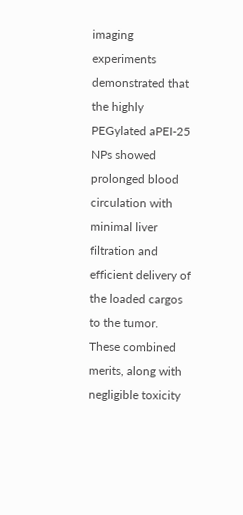imaging experiments demonstrated that the highly PEGylated aPEI-25 NPs showed prolonged blood circulation with minimal liver filtration and efficient delivery of the loaded cargos to the tumor. These combined merits, along with negligible toxicity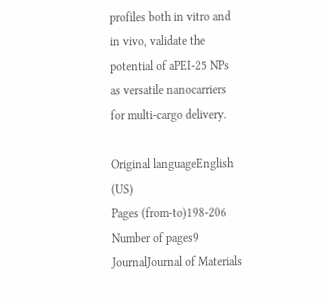profiles both in vitro and in vivo, validate the potential of aPEI-25 NPs as versatile nanocarriers for multi-cargo delivery.

Original languageEnglish (US)
Pages (from-to)198-206
Number of pages9
JournalJournal of Materials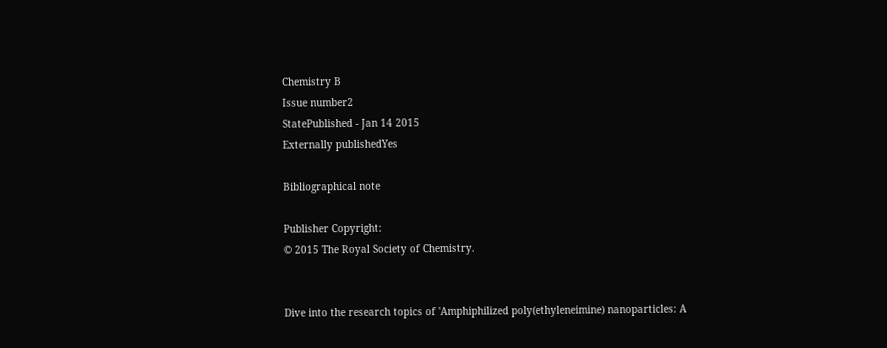Chemistry B
Issue number2
StatePublished - Jan 14 2015
Externally publishedYes

Bibliographical note

Publisher Copyright:
© 2015 The Royal Society of Chemistry.


Dive into the research topics of 'Amphiphilized poly(ethyleneimine) nanoparticles: A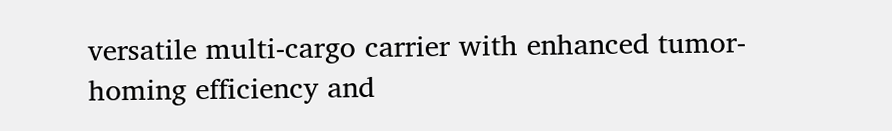versatile multi-cargo carrier with enhanced tumor-homing efficiency and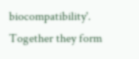biocompatibility'. Together they form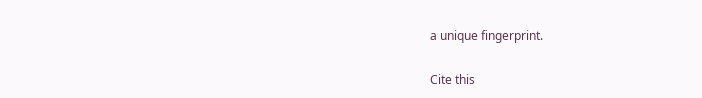a unique fingerprint.

Cite this